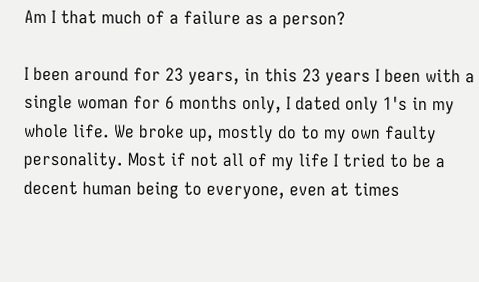Am I that much of a failure as a person?

I been around for 23 years, in this 23 years I been with a single woman for 6 months only, I dated only 1's in my whole life. We broke up, mostly do to my own faulty personality. Most if not all of my life I tried to be a decent human being to everyone, even at times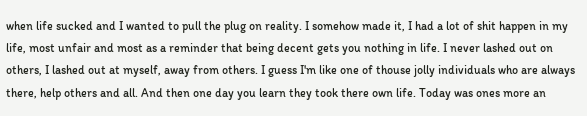when life sucked and I wanted to pull the plug on reality. I somehow made it, I had a lot of shit happen in my life, most unfair and most as a reminder that being decent gets you nothing in life. I never lashed out on others, I lashed out at myself, away from others. I guess I'm like one of thouse jolly individuals who are always there, help others and all. And then one day you learn they took there own life. Today was ones more an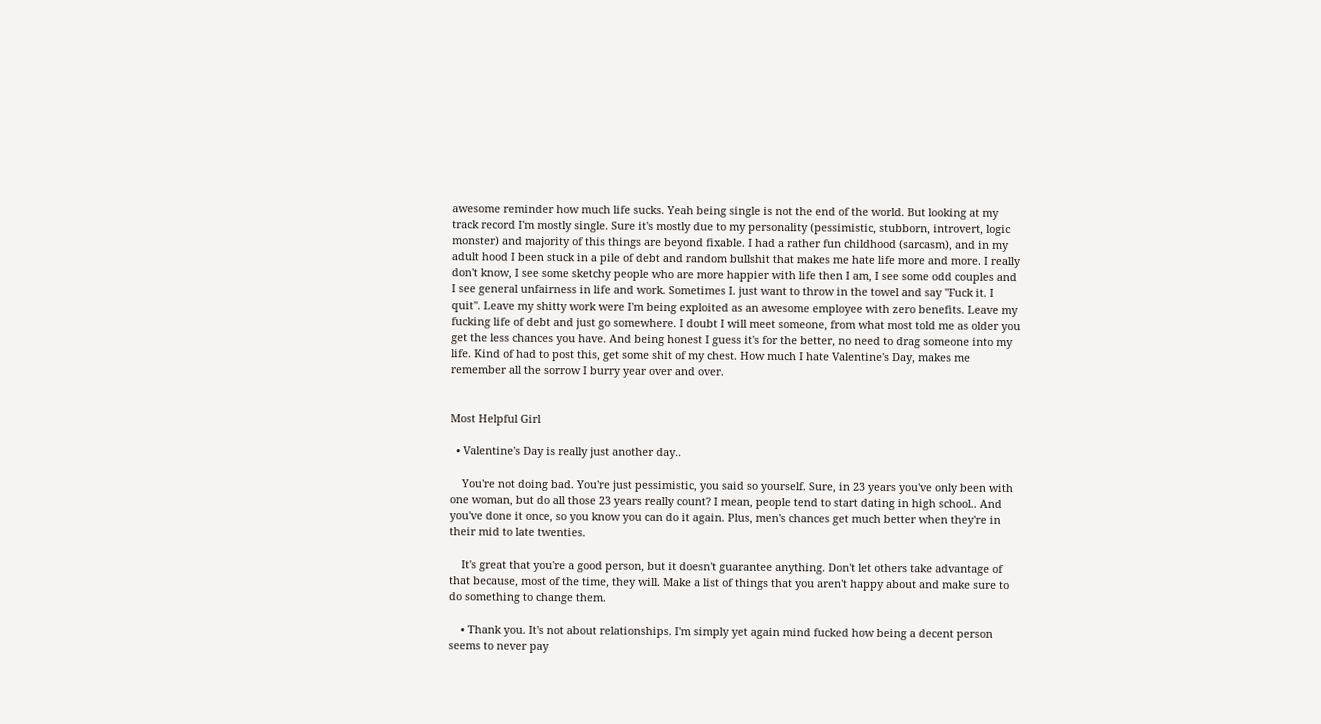awesome reminder how much life sucks. Yeah being single is not the end of the world. But looking at my track record I'm mostly single. Sure it's mostly due to my personality (pessimistic, stubborn, introvert, logic monster) and majority of this things are beyond fixable. I had a rather fun childhood (sarcasm), and in my adult hood I been stuck in a pile of debt and random bullshit that makes me hate life more and more. I really don't know, I see some sketchy people who are more happier with life then I am, I see some odd couples and I see general unfairness in life and work. Sometimes I. just want to throw in the towel and say "Fuck it. I quit". Leave my shitty work were I'm being exploited as an awesome employee with zero benefits. Leave my fucking life of debt and just go somewhere. I doubt I will meet someone, from what most told me as older you get the less chances you have. And being honest I guess it's for the better, no need to drag someone into my life. Kind of had to post this, get some shit of my chest. How much I hate Valentine's Day, makes me remember all the sorrow I burry year over and over.


Most Helpful Girl

  • Valentine's Day is really just another day..

    You're not doing bad. You're just pessimistic, you said so yourself. Sure, in 23 years you've only been with one woman, but do all those 23 years really count? I mean, people tend to start dating in high school.. And you've done it once, so you know you can do it again. Plus, men's chances get much better when they're in their mid to late twenties.

    It's great that you're a good person, but it doesn't guarantee anything. Don't let others take advantage of that because, most of the time, they will. Make a list of things that you aren't happy about and make sure to do something to change them.

    • Thank you. It's not about relationships. I'm simply yet again mind fucked how being a decent person seems to never pay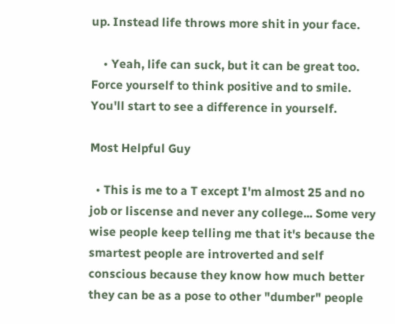up. Instead life throws more shit in your face.

    • Yeah, life can suck, but it can be great too. Force yourself to think positive and to smile. You'll start to see a difference in yourself.

Most Helpful Guy

  • This is me to a T except I'm almost 25 and no job or liscense and never any college... Some very wise people keep telling me that it's because the smartest people are introverted and self conscious because they know how much better they can be as a pose to other "dumber" people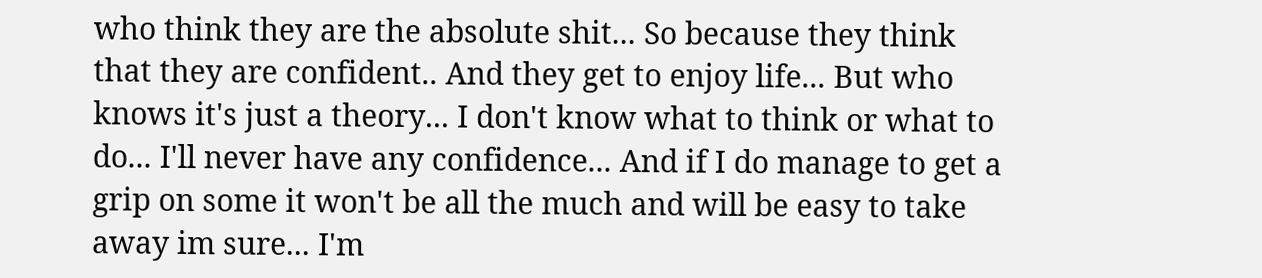who think they are the absolute shit... So because they think that they are confident.. And they get to enjoy life... But who knows it's just a theory... I don't know what to think or what to do... I'll never have any confidence... And if I do manage to get a grip on some it won't be all the much and will be easy to take away im sure... I'm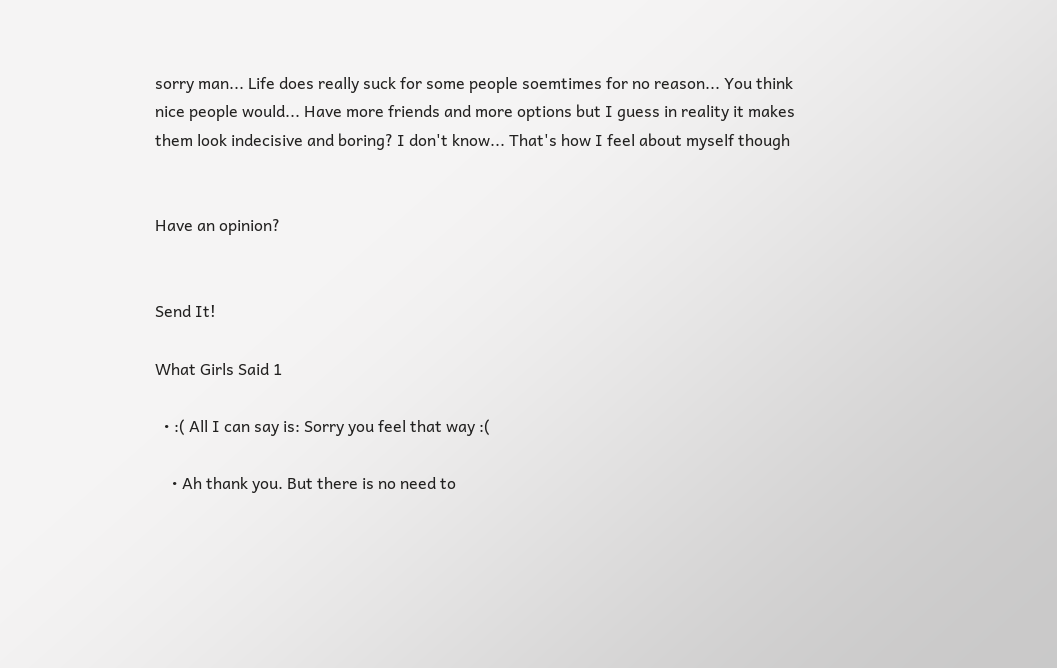sorry man... Life does really suck for some people soemtimes for no reason... You think nice people would... Have more friends and more options but I guess in reality it makes them look indecisive and boring? I don't know... That's how I feel about myself though


Have an opinion?


Send It!

What Girls Said 1

  • :( All I can say is: Sorry you feel that way :(

    • Ah thank you. But there is no need to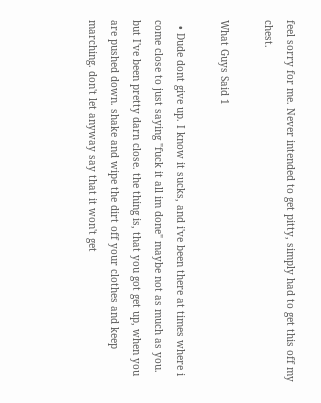feel sorry for me. Never intended to get pitty, simply had to get this off my chest.

What Guys Said 1

  • Dude dont give up. I know it sucks, and i've been there at times where i come close to just saying "fuck it all im done" maybe not as much as you. but I've been pretty darn close. the thing is, that you got get up, when you are pushed down. shake and wipe the dirt off your clothes and keep marching. don't let anyway say that it won't get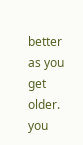better as you get older. you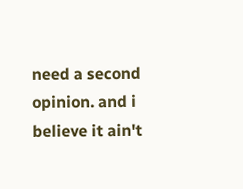need a second opinion. and i believe it ain't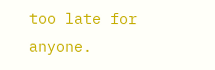too late for anyone.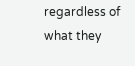regardless of what they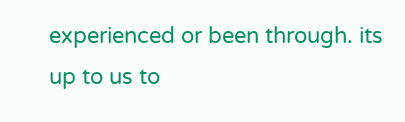experienced or been through. its up to us to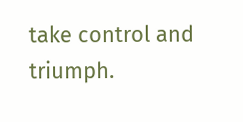take control and triumph.